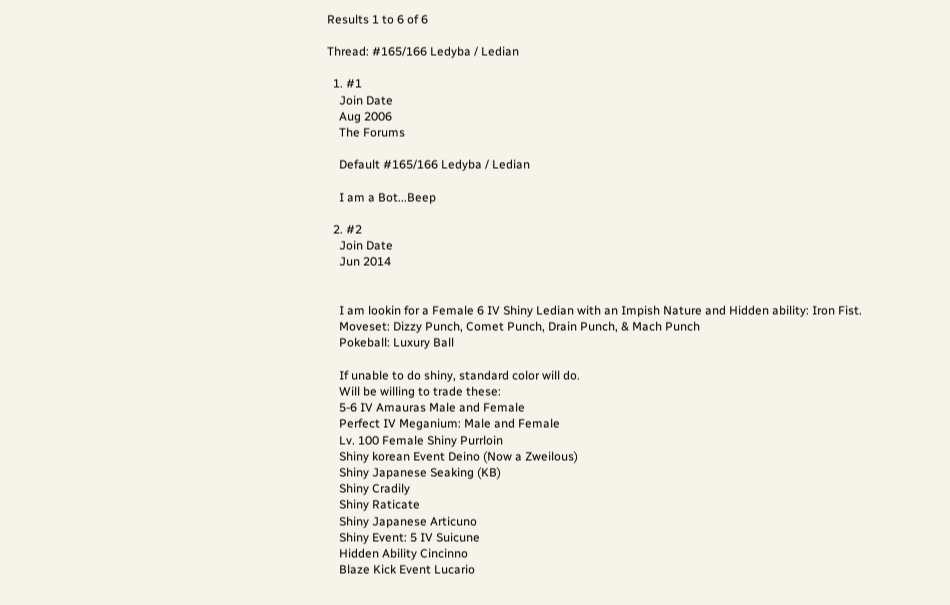Results 1 to 6 of 6

Thread: #165/166 Ledyba / Ledian

  1. #1
    Join Date
    Aug 2006
    The Forums

    Default #165/166 Ledyba / Ledian

    I am a Bot...Beep

  2. #2
    Join Date
    Jun 2014


    I am lookin for a Female 6 IV Shiny Ledian with an Impish Nature and Hidden ability: Iron Fist.
    Moveset: Dizzy Punch, Comet Punch, Drain Punch, & Mach Punch
    Pokeball: Luxury Ball

    If unable to do shiny, standard color will do.
    Will be willing to trade these:
    5-6 IV Amauras Male and Female
    Perfect IV Meganium: Male and Female
    Lv. 100 Female Shiny Purrloin
    Shiny korean Event Deino (Now a Zweilous)
    Shiny Japanese Seaking (KB)
    Shiny Cradily
    Shiny Raticate
    Shiny Japanese Articuno
    Shiny Event: 5 IV Suicune
    Hidden Ability Cincinno
    Blaze Kick Event Lucario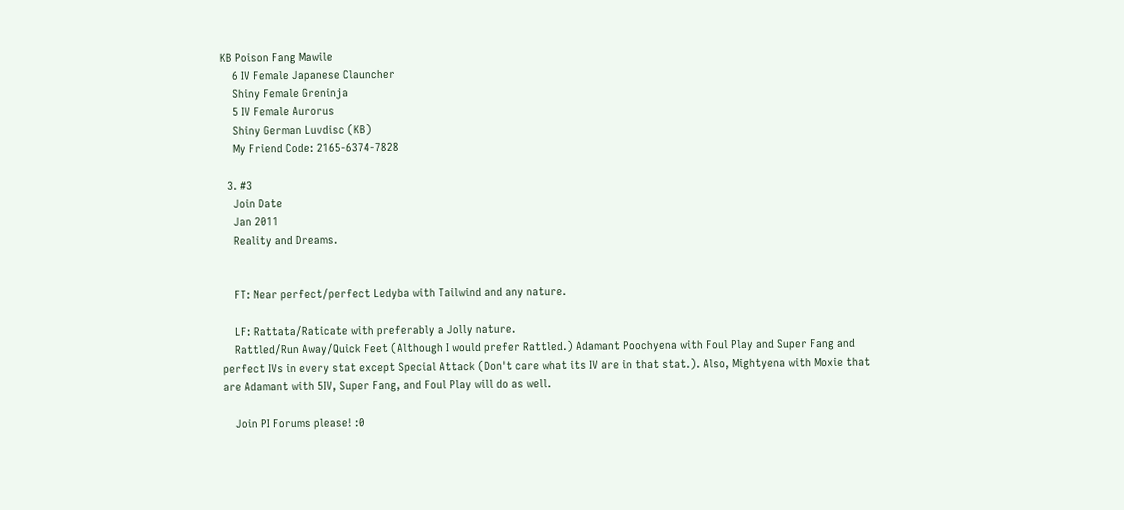KB Poison Fang Mawile
    6 IV Female Japanese Clauncher
    Shiny Female Greninja
    5 IV Female Aurorus
    Shiny German Luvdisc (KB)
    My Friend Code: 2165-6374-7828

  3. #3
    Join Date
    Jan 2011
    Reality and Dreams.


    FT: Near perfect/perfect Ledyba with Tailwind and any nature.

    LF: Rattata/Raticate with preferably a Jolly nature.
    Rattled/Run Away/Quick Feet (Although I would prefer Rattled.) Adamant Poochyena with Foul Play and Super Fang and perfect IVs in every stat except Special Attack (Don't care what its IV are in that stat.). Also, Mightyena with Moxie that are Adamant with 5IV, Super Fang, and Foul Play will do as well.

    Join PI Forums please! :0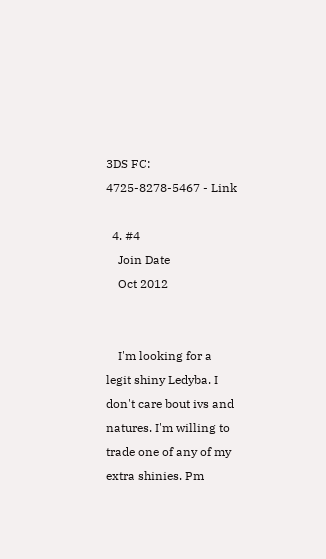3DS FC: 4725-8278-5467 - Link

  4. #4
    Join Date
    Oct 2012


    I'm looking for a legit shiny Ledyba. I don't care bout ivs and natures. I'm willing to trade one of any of my extra shinies. Pm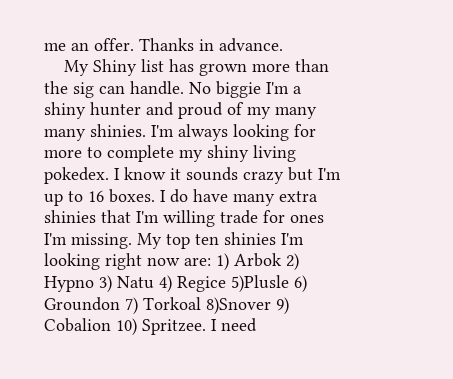me an offer. Thanks in advance.
    My Shiny list has grown more than the sig can handle. No biggie I'm a shiny hunter and proud of my many many shinies. I'm always looking for more to complete my shiny living pokedex. I know it sounds crazy but I'm up to 16 boxes. I do have many extra shinies that I'm willing trade for ones I'm missing. My top ten shinies I'm looking right now are: 1) Arbok 2) Hypno 3) Natu 4) Regice 5)Plusle 6) Groundon 7) Torkoal 8)Snover 9) Cobalion 10) Spritzee. I need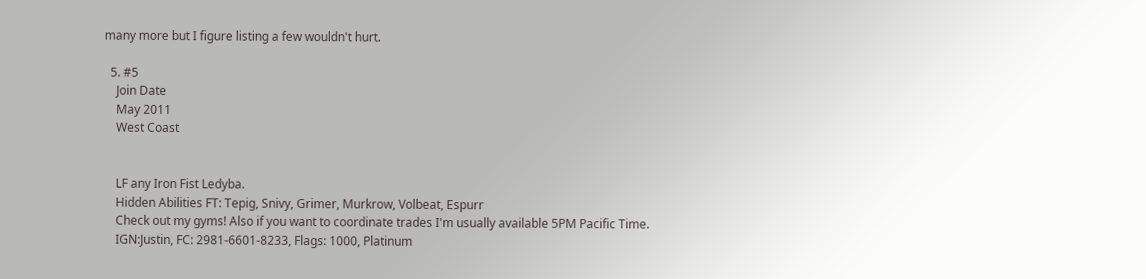many more but I figure listing a few wouldn't hurt.

  5. #5
    Join Date
    May 2011
    West Coast


    LF any Iron Fist Ledyba.
    Hidden Abilities FT: Tepig, Snivy, Grimer, Murkrow, Volbeat, Espurr
    Check out my gyms! Also if you want to coordinate trades I'm usually available 5PM Pacific Time.
    IGN:Justin, FC: 2981-6601-8233, Flags: 1000, Platinum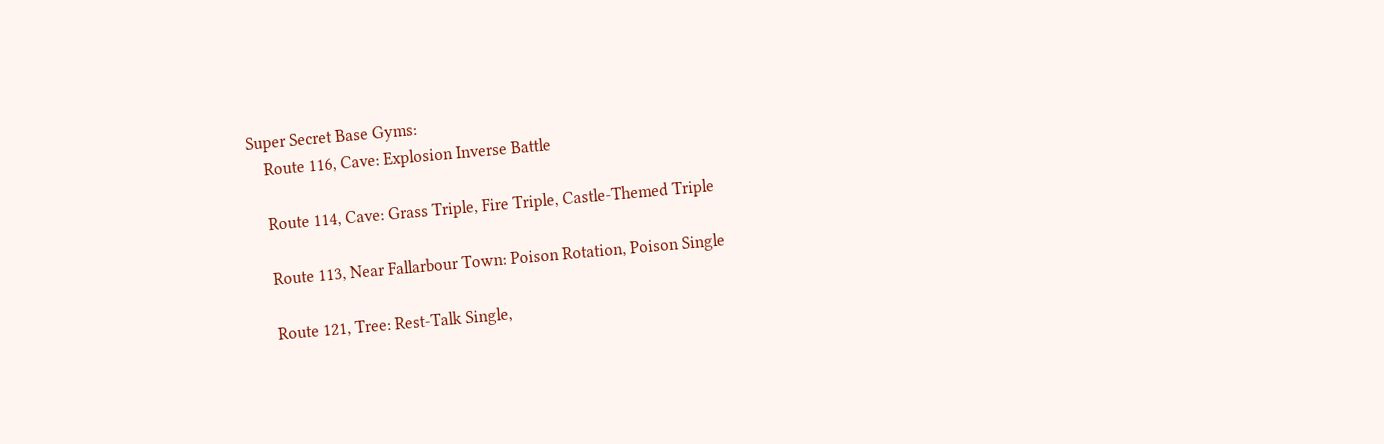Super Secret Base Gyms:
    Route 116, Cave: Explosion Inverse Battle

    Route 114, Cave: Grass Triple, Fire Triple, Castle-Themed Triple

    Route 113, Near Fallarbour Town: Poison Rotation, Poison Single

    Route 121, Tree: Rest-Talk Single,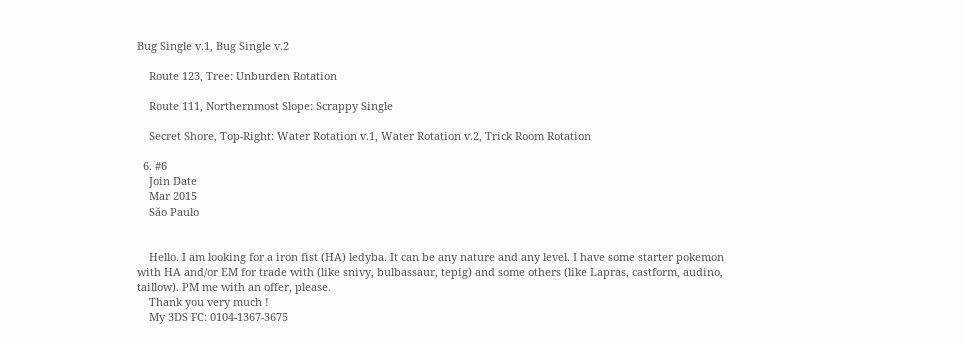Bug Single v.1, Bug Single v.2

    Route 123, Tree: Unburden Rotation

    Route 111, Northernmost Slope: Scrappy Single

    Secret Shore, Top-Right: Water Rotation v.1, Water Rotation v.2, Trick Room Rotation

  6. #6
    Join Date
    Mar 2015
    Săo Paulo


    Hello. I am looking for a iron fist (HA) ledyba. It can be any nature and any level. I have some starter pokemon with HA and/or EM for trade with (like snivy, bulbassaur, tepig) and some others (like Lapras, castform, audino, taillow). PM me with an offer, please.
    Thank you very much !
    My 3DS FC: 0104-1367-3675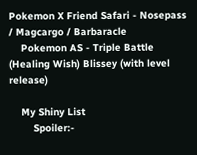Pokemon X Friend Safari - Nosepass / Magcargo / Barbaracle
    Pokemon AS - Triple Battle (Healing Wish) Blissey (with level release)

    My Shiny List
        Spoiler:-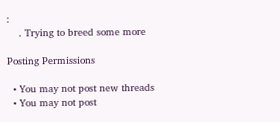:
    . Trying to breed some more

Posting Permissions

  • You may not post new threads
  • You may not post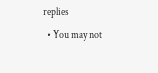replies
  • You may not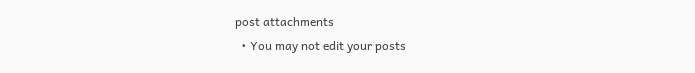post attachments
  • You may not edit your posts